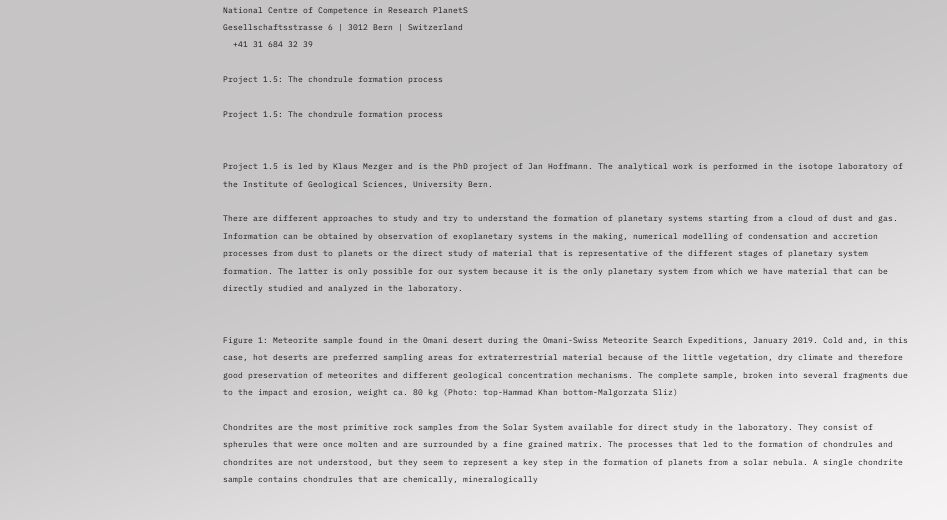National Centre of Competence in Research PlanetS
Gesellschaftsstrasse 6 | 3012 Bern | Switzerland
  +41 31 684 32 39

Project 1.5: The chondrule formation process

Project 1.5: The chondrule formation process


Project 1.5 is led by Klaus Mezger and is the PhD project of Jan Hoffmann. The analytical work is performed in the isotope laboratory of the Institute of Geological Sciences, University Bern.

There are different approaches to study and try to understand the formation of planetary systems starting from a cloud of dust and gas. Information can be obtained by observation of exoplanetary systems in the making, numerical modelling of condensation and accretion processes from dust to planets or the direct study of material that is representative of the different stages of planetary system formation. The latter is only possible for our system because it is the only planetary system from which we have material that can be directly studied and analyzed in the laboratory.


Figure 1: Meteorite sample found in the Omani desert during the Omani-Swiss Meteorite Search Expeditions, January 2019. Cold and, in this case, hot deserts are preferred sampling areas for extraterrestrial material because of the little vegetation, dry climate and therefore good preservation of meteorites and different geological concentration mechanisms. The complete sample, broken into several fragments due to the impact and erosion, weight ca. 80 kg (Photo: top-Hammad Khan bottom-Malgorzata Sliz)

Chondrites are the most primitive rock samples from the Solar System available for direct study in the laboratory. They consist of spherules that were once molten and are surrounded by a fine grained matrix. The processes that led to the formation of chondrules and chondrites are not understood, but they seem to represent a key step in the formation of planets from a solar nebula. A single chondrite sample contains chondrules that are chemically, mineralogically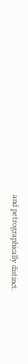and petrographically distinct.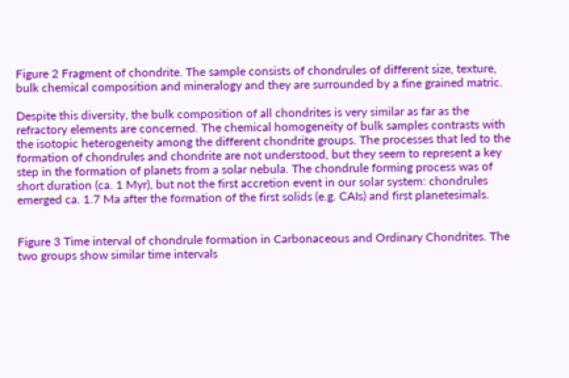Figure 2 Fragment of chondrite. The sample consists of chondrules of different size, texture, bulk chemical composition and mineralogy and they are surrounded by a fine grained matric.

Despite this diversity, the bulk composition of all chondrites is very similar as far as the refractory elements are concerned. The chemical homogeneity of bulk samples contrasts with the isotopic heterogeneity among the different chondrite groups. The processes that led to the formation of chondrules and chondrite are not understood, but they seem to represent a key step in the formation of planets from a solar nebula. The chondrule forming process was of short duration (ca. 1 Myr), but not the first accretion event in our solar system: chondrules emerged ca. 1.7 Ma after the formation of the first solids (e.g. CAIs) and first planetesimals.


Figure 3 Time interval of chondrule formation in Carbonaceous and Ordinary Chondrites. The two groups show similar time intervals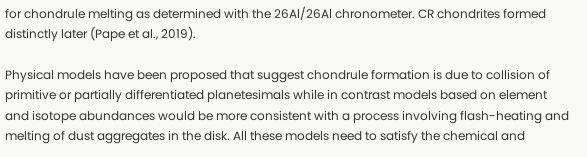for chondrule melting as determined with the 26Al/26Al chronometer. CR chondrites formed distinctly later (Pape et al., 2019).

Physical models have been proposed that suggest chondrule formation is due to collision of primitive or partially differentiated planetesimals while in contrast models based on element and isotope abundances would be more consistent with a process involving flash-heating and melting of dust aggregates in the disk. All these models need to satisfy the chemical and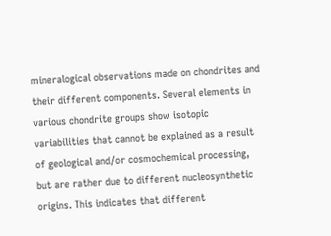mineralogical observations made on chondrites and their different components. Several elements in various chondrite groups show isotopic variabilities that cannot be explained as a result of geological and/or cosmochemical processing, but are rather due to different nucleosynthetic origins. This indicates that different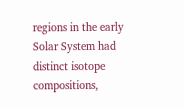regions in the early Solar System had distinct isotope compositions,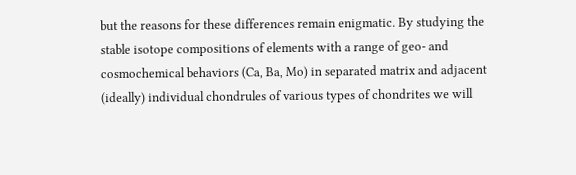but the reasons for these differences remain enigmatic. By studying the stable isotope compositions of elements with a range of geo- and cosmochemical behaviors (Ca, Ba, Mo) in separated matrix and adjacent (ideally) individual chondrules of various types of chondrites we will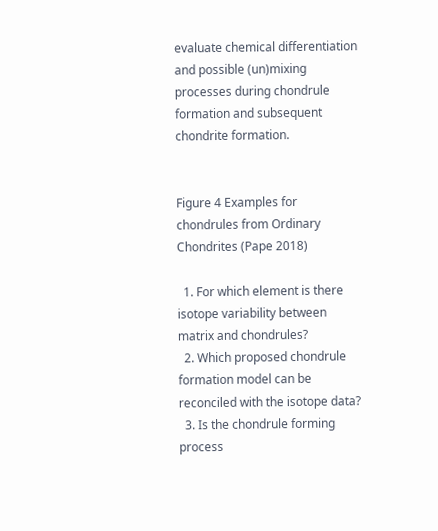evaluate chemical differentiation and possible (un)mixing processes during chondrule formation and subsequent chondrite formation.


Figure 4 Examples for chondrules from Ordinary Chondrites (Pape 2018)

  1. For which element is there isotope variability between matrix and chondrules?
  2. Which proposed chondrule formation model can be reconciled with the isotope data?
  3. Is the chondrule forming process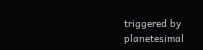triggered by planetesimal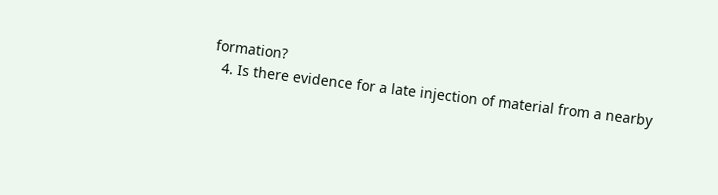formation?
  4. Is there evidence for a late injection of material from a nearby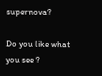supernova?

Do you like what you see ?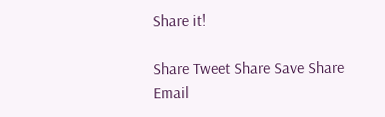Share it!

Share Tweet Share Save Share Email